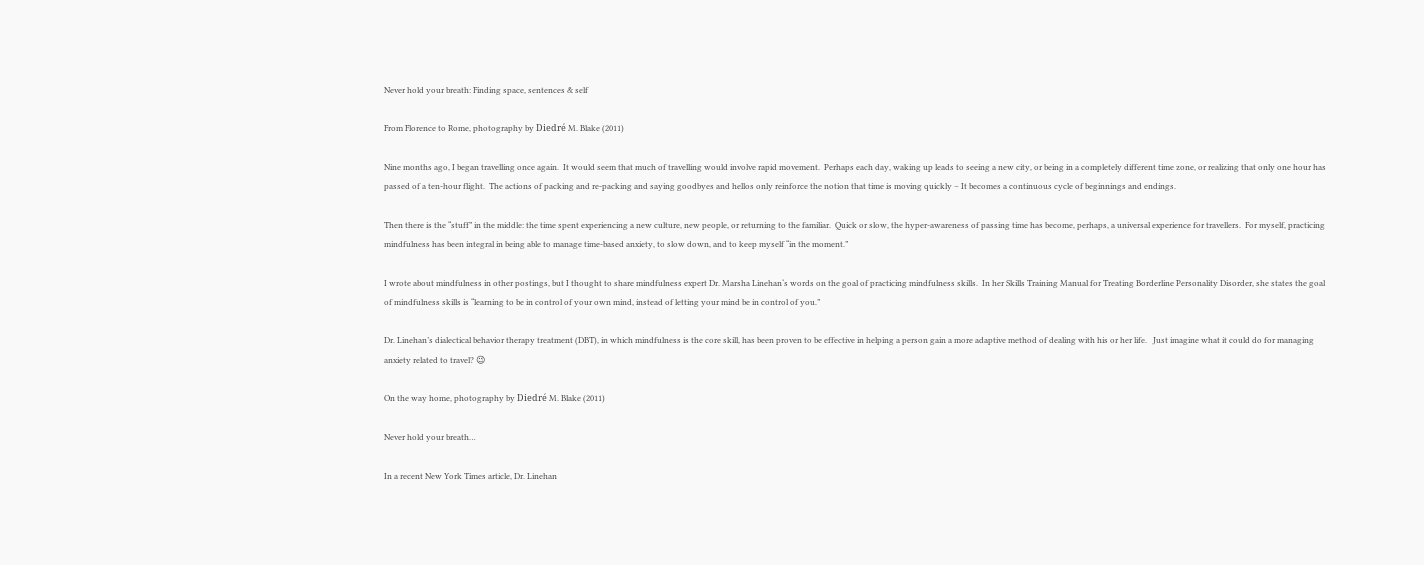Never hold your breath: Finding space, sentences & self

From Florence to Rome, photography by Diedré M. Blake (2011)

Nine months ago, I began travelling once again.  It would seem that much of travelling would involve rapid movement.  Perhaps each day, waking up leads to seeing a new city, or being in a completely different time zone, or realizing that only one hour has passed of a ten-hour flight.  The actions of packing and re-packing and saying goodbyes and hellos only reinforce the notion that time is moving quickly – It becomes a continuous cycle of beginnings and endings.

Then there is the “stuff” in the middle: the time spent experiencing a new culture, new people, or returning to the familiar.  Quick or slow, the hyper-awareness of passing time has become, perhaps, a universal experience for travellers.  For myself, practicing mindfulness has been integral in being able to manage time-based anxiety, to slow down, and to keep myself “in the moment.”

I wrote about mindfulness in other postings, but I thought to share mindfulness expert Dr. Marsha Linehan‘s words on the goal of practicing mindfulness skills.  In her Skills Training Manual for Treating Borderline Personality Disorder, she states the goal of mindfulness skills is “learning to be in control of your own mind, instead of letting your mind be in control of you.”

Dr. Linehan’s dialectical behavior therapy treatment (DBT), in which mindfulness is the core skill, has been proven to be effective in helping a person gain a more adaptive method of dealing with his or her life.   Just imagine what it could do for managing anxiety related to travel? 😉

On the way home, photography by Diedré M. Blake (2011)

Never hold your breath…

In a recent New York Times article, Dr. Linehan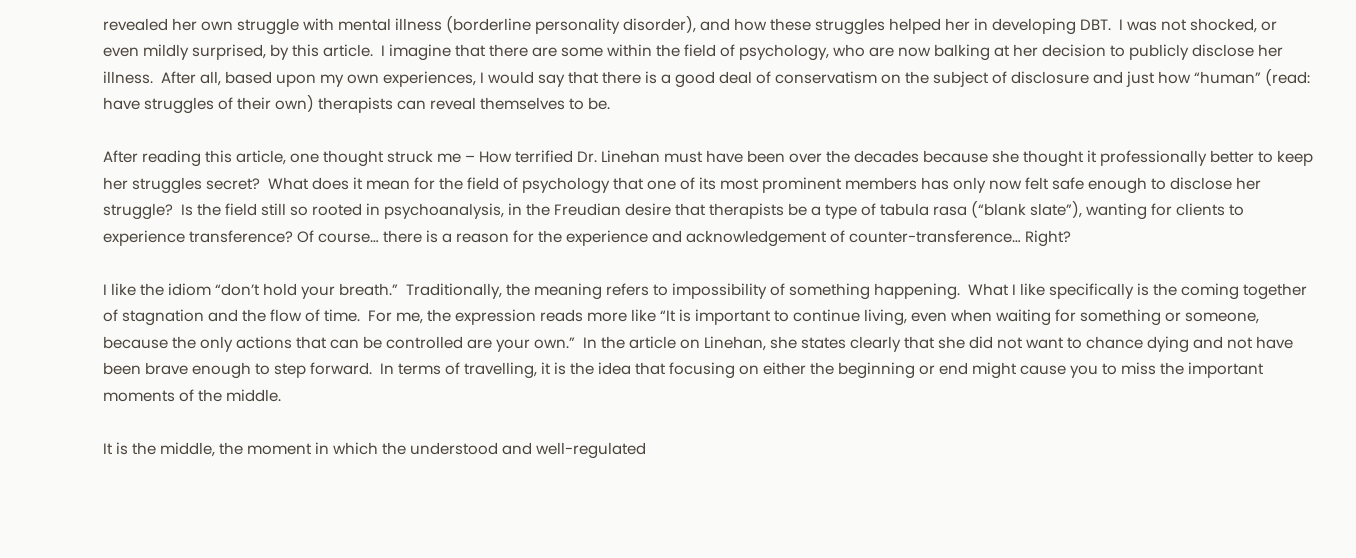revealed her own struggle with mental illness (borderline personality disorder), and how these struggles helped her in developing DBT.  I was not shocked, or even mildly surprised, by this article.  I imagine that there are some within the field of psychology, who are now balking at her decision to publicly disclose her illness.  After all, based upon my own experiences, I would say that there is a good deal of conservatism on the subject of disclosure and just how “human” (read: have struggles of their own) therapists can reveal themselves to be.

After reading this article, one thought struck me – How terrified Dr. Linehan must have been over the decades because she thought it professionally better to keep her struggles secret?  What does it mean for the field of psychology that one of its most prominent members has only now felt safe enough to disclose her struggle?  Is the field still so rooted in psychoanalysis, in the Freudian desire that therapists be a type of tabula rasa (“blank slate”), wanting for clients to experience transference? Of course… there is a reason for the experience and acknowledgement of counter-transference… Right?

I like the idiom “don’t hold your breath.”  Traditionally, the meaning refers to impossibility of something happening.  What I like specifically is the coming together of stagnation and the flow of time.  For me, the expression reads more like “It is important to continue living, even when waiting for something or someone, because the only actions that can be controlled are your own.”  In the article on Linehan, she states clearly that she did not want to chance dying and not have been brave enough to step forward.  In terms of travelling, it is the idea that focusing on either the beginning or end might cause you to miss the important moments of the middle.

It is the middle, the moment in which the understood and well-regulated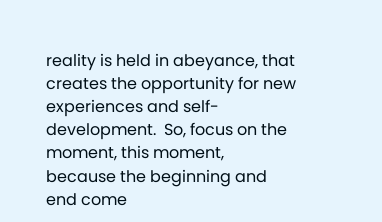reality is held in abeyance, that creates the opportunity for new experiences and self-development.  So, focus on the moment, this moment, because the beginning and end come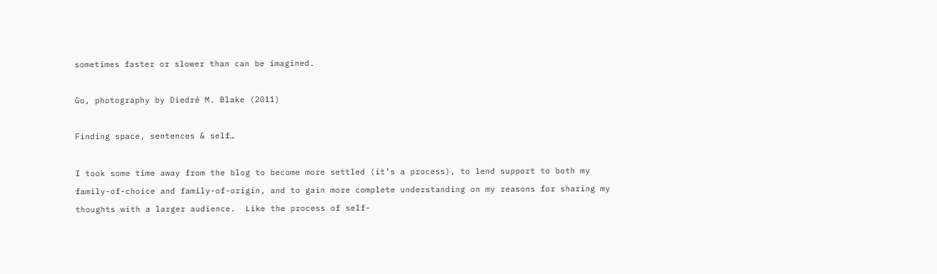sometimes faster or slower than can be imagined.

Go, photography by Diedré M. Blake (2011)

Finding space, sentences & self…

I took some time away from the blog to become more settled (it’s a process), to lend support to both my family-of-choice and family-of-origin, and to gain more complete understanding on my reasons for sharing my thoughts with a larger audience.  Like the process of self-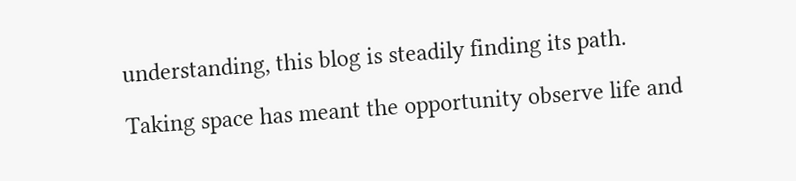understanding, this blog is steadily finding its path.

Taking space has meant the opportunity observe life and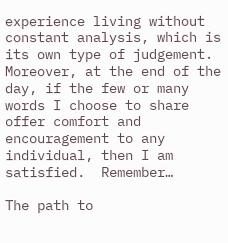experience living without constant analysis, which is its own type of judgement.  Moreover, at the end of the day, if the few or many words I choose to share offer comfort and encouragement to any individual, then I am satisfied.  Remember…

The path to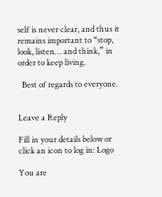self is never clear, and thus it remains important to “stop, look, listen… and think,” in order to keep living.

  Best of regards to everyone.


Leave a Reply

Fill in your details below or click an icon to log in: Logo

You are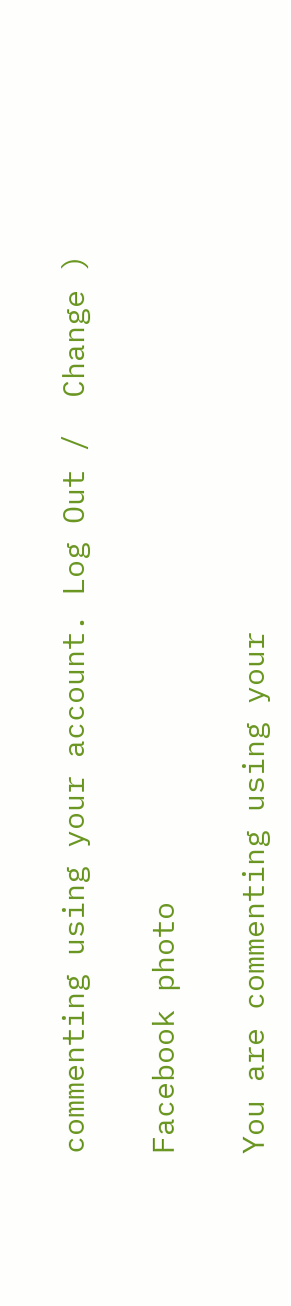commenting using your account. Log Out /  Change )

Facebook photo

You are commenting using your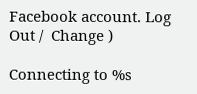Facebook account. Log Out /  Change )

Connecting to %s